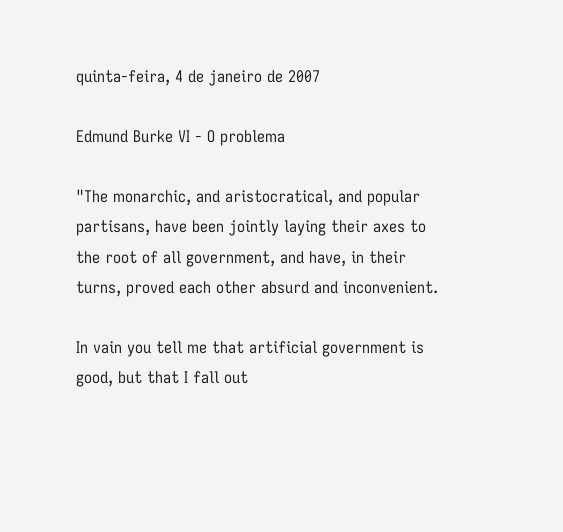quinta-feira, 4 de janeiro de 2007

Edmund Burke VI - O problema

"The monarchic, and aristocratical, and popular partisans, have been jointly laying their axes to the root of all government, and have, in their turns, proved each other absurd and inconvenient.

In vain you tell me that artificial government is good, but that I fall out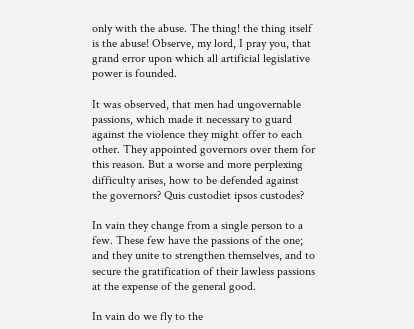only with the abuse. The thing! the thing itself is the abuse! Observe, my lord, I pray you, that grand error upon which all artificial legislative power is founded.

It was observed, that men had ungovernable passions, which made it necessary to guard against the violence they might offer to each other. They appointed governors over them for this reason. But a worse and more perplexing difficulty arises, how to be defended against the governors? Quis custodiet ipsos custodes?

In vain they change from a single person to a few. These few have the passions of the one; and they unite to strengthen themselves, and to secure the gratification of their lawless passions at the expense of the general good.

In vain do we fly to the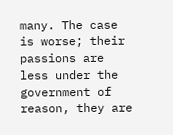many. The case is worse; their passions are less under the government of reason, they are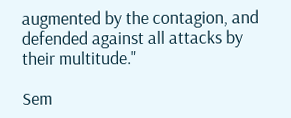augmented by the contagion, and defended against all attacks by their multitude."

Sem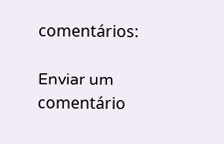comentários:

Enviar um comentário